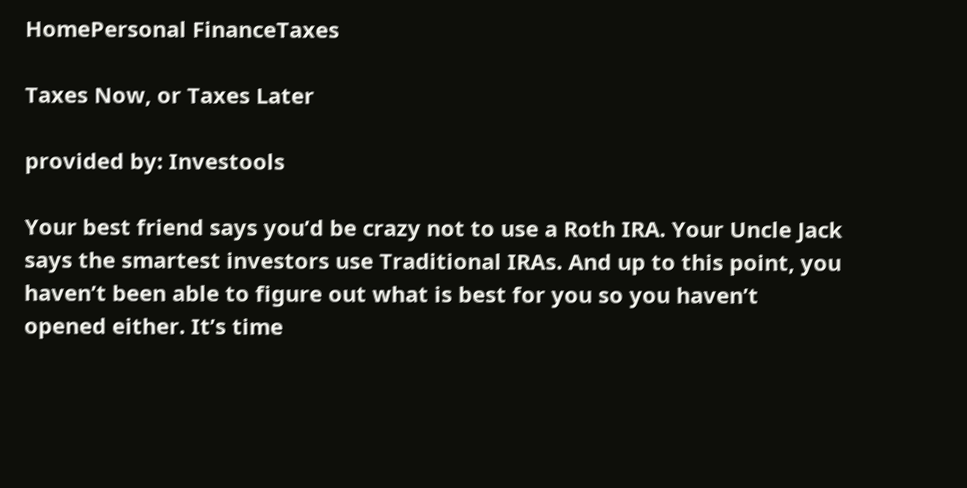HomePersonal FinanceTaxes

Taxes Now, or Taxes Later

provided by: Investools

Your best friend says you’d be crazy not to use a Roth IRA. Your Uncle Jack says the smartest investors use Traditional IRAs. And up to this point, you haven’t been able to figure out what is best for you so you haven’t opened either. It’s time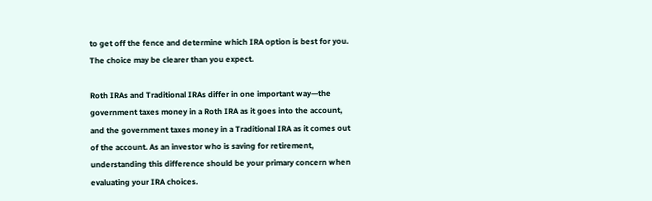to get off the fence and determine which IRA option is best for you. The choice may be clearer than you expect.

Roth IRAs and Traditional IRAs differ in one important way—the government taxes money in a Roth IRA as it goes into the account, and the government taxes money in a Traditional IRA as it comes out of the account. As an investor who is saving for retirement, understanding this difference should be your primary concern when evaluating your IRA choices.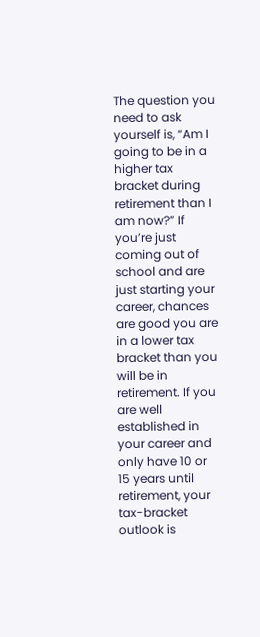The question you need to ask yourself is, “Am I going to be in a higher tax bracket during retirement than I am now?” If you’re just coming out of school and are just starting your career, chances are good you are in a lower tax bracket than you will be in retirement. If you are well established in your career and only have 10 or 15 years until retirement, your tax-bracket outlook is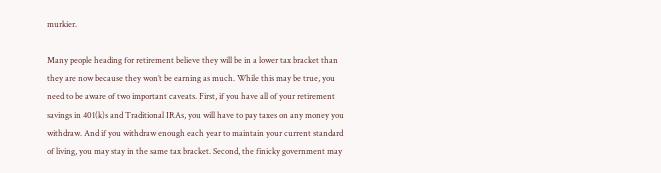murkier.

Many people heading for retirement believe they will be in a lower tax bracket than they are now because they won’t be earning as much. While this may be true, you need to be aware of two important caveats. First, if you have all of your retirement savings in 401(k)s and Traditional IRAs, you will have to pay taxes on any money you withdraw. And if you withdraw enough each year to maintain your current standard of living, you may stay in the same tax bracket. Second, the finicky government may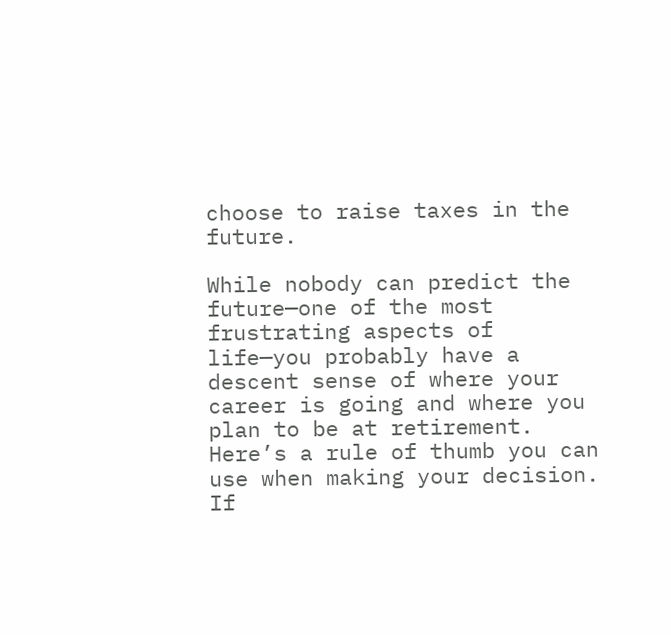choose to raise taxes in the future.

While nobody can predict the future—one of the most frustrating aspects of life—you probably have a descent sense of where your career is going and where you plan to be at retirement. Here’s a rule of thumb you can use when making your decision. If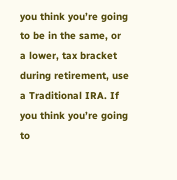you think you’re going to be in the same, or a lower, tax bracket during retirement, use a Traditional IRA. If you think you’re going to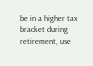be in a higher tax bracket during retirement, use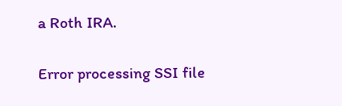a Roth IRA.

Error processing SSI file